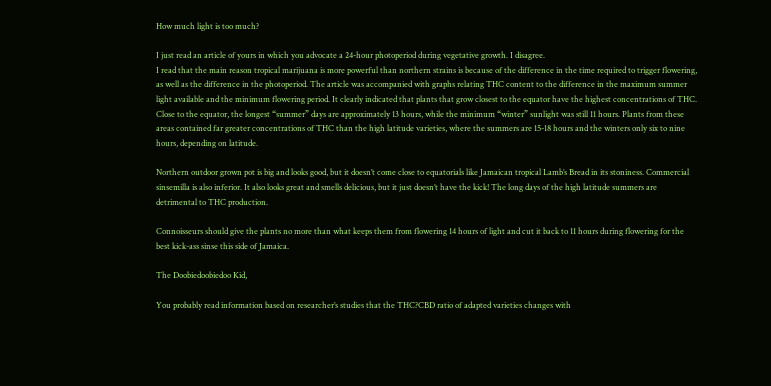How much light is too much?

I just read an article of yours in which you advocate a 24-hour photoperiod during vegetative growth. I disagree.
I read that the main reason tropical marijuana is more powerful than northern strains is because of the difference in the time required to trigger flowering, as well as the difference in the photoperiod. The article was accompanied with graphs relating THC content to the difference in the maximum summer light available and the minimum flowering period. It clearly indicated that plants that grow closest to the equator have the highest concentrations of THC. Close to the equator, the longest “summer” days are approximately 13 hours, while the minimum “winter” sunlight was still 11 hours. Plants from these areas contained far greater concentrations of THC than the high latitude varieties, where the summers are 15-18 hours and the winters only six to nine hours, depending on latitude.

Northern outdoor grown pot is big and looks good, but it doesn’t come close to equatorials like Jamaican tropical Lamb’s Bread in its stoniness. Commercial sinsemilla is also inferior. It also looks great and smells delicious, but it just doesn’t have the kick! The long days of the high latitude summers are detrimental to THC production.

Connoisseurs should give the plants no more than what keeps them from flowering 14 hours of light and cut it back to 11 hours during flowering for the best kick-ass sinse this side of Jamaica.

The Doobiedoobiedoo Kid,

You probably read information based on researcher’s studies that the THC?CBD ratio of adapted varieties changes with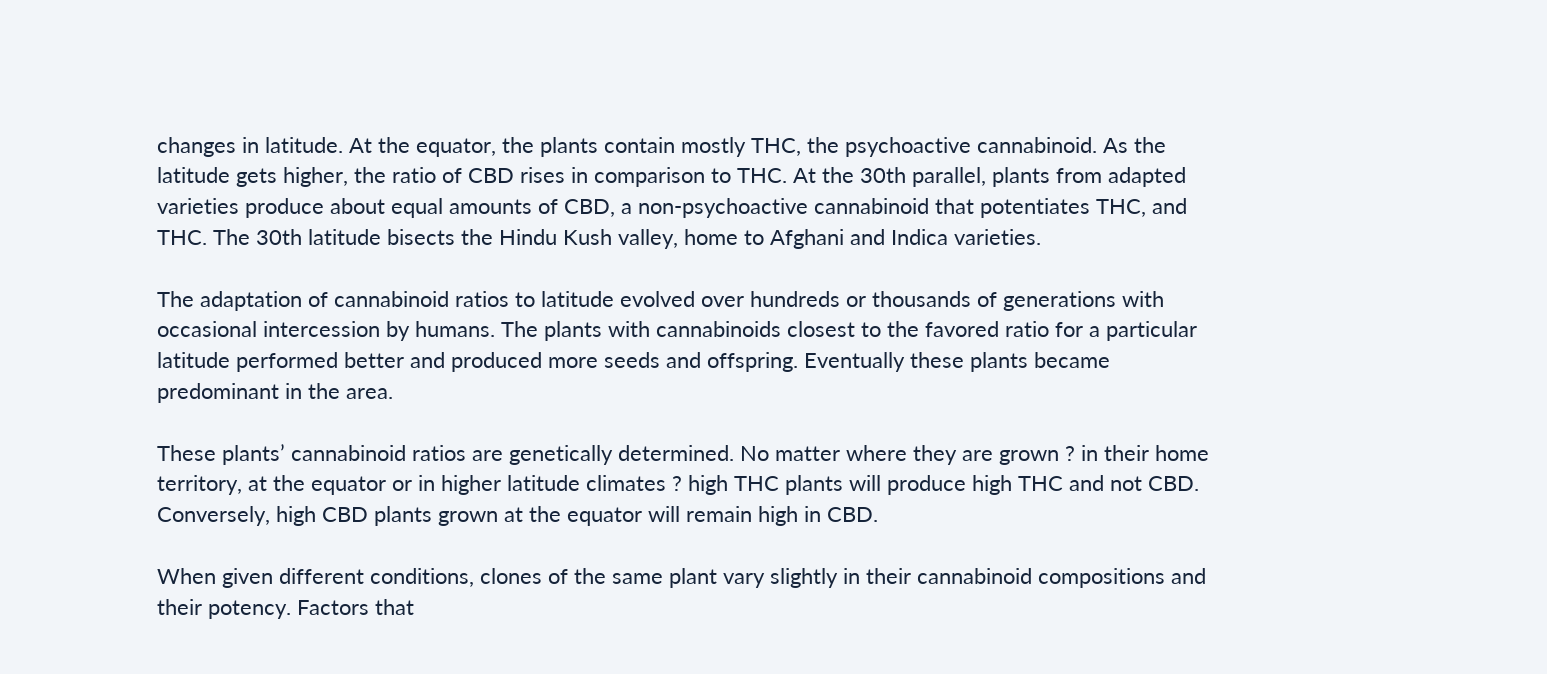changes in latitude. At the equator, the plants contain mostly THC, the psychoactive cannabinoid. As the latitude gets higher, the ratio of CBD rises in comparison to THC. At the 30th parallel, plants from adapted varieties produce about equal amounts of CBD, a non-psychoactive cannabinoid that potentiates THC, and THC. The 30th latitude bisects the Hindu Kush valley, home to Afghani and Indica varieties.

The adaptation of cannabinoid ratios to latitude evolved over hundreds or thousands of generations with occasional intercession by humans. The plants with cannabinoids closest to the favored ratio for a particular latitude performed better and produced more seeds and offspring. Eventually these plants became predominant in the area.

These plants’ cannabinoid ratios are genetically determined. No matter where they are grown ? in their home territory, at the equator or in higher latitude climates ? high THC plants will produce high THC and not CBD. Conversely, high CBD plants grown at the equator will remain high in CBD.

When given different conditions, clones of the same plant vary slightly in their cannabinoid compositions and their potency. Factors that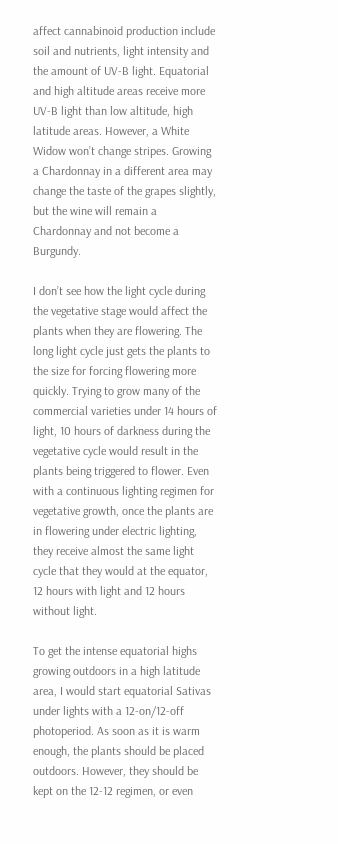affect cannabinoid production include soil and nutrients, light intensity and the amount of UV-B light. Equatorial and high altitude areas receive more UV-B light than low altitude, high latitude areas. However, a White Widow won’t change stripes. Growing a Chardonnay in a different area may change the taste of the grapes slightly, but the wine will remain a Chardonnay and not become a Burgundy.

I don’t see how the light cycle during the vegetative stage would affect the plants when they are flowering. The long light cycle just gets the plants to the size for forcing flowering more quickly. Trying to grow many of the commercial varieties under 14 hours of light, 10 hours of darkness during the vegetative cycle would result in the plants being triggered to flower. Even with a continuous lighting regimen for vegetative growth, once the plants are in flowering under electric lighting, they receive almost the same light cycle that they would at the equator, 12 hours with light and 12 hours without light.

To get the intense equatorial highs growing outdoors in a high latitude area, I would start equatorial Sativas under lights with a 12-on/12-off photoperiod. As soon as it is warm enough, the plants should be placed outdoors. However, they should be kept on the 12-12 regimen, or even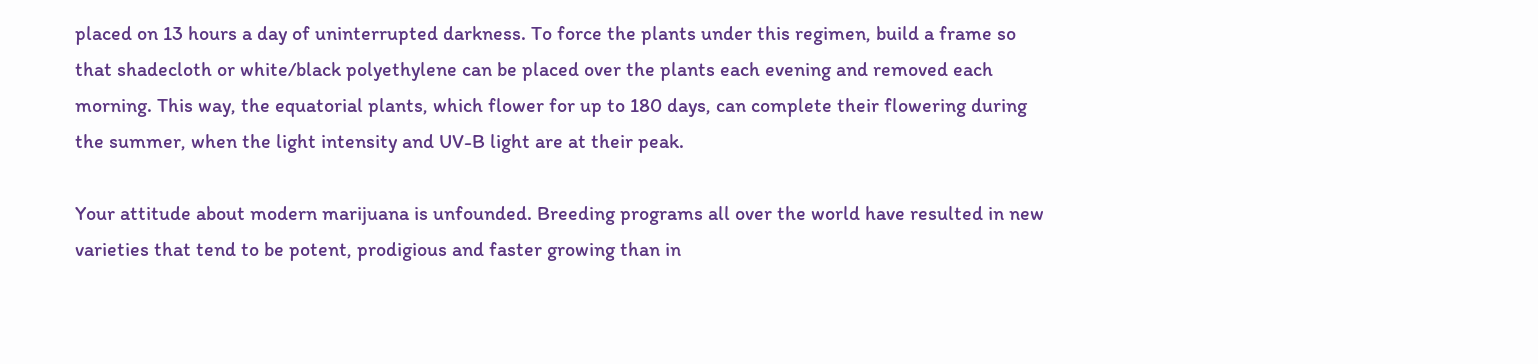placed on 13 hours a day of uninterrupted darkness. To force the plants under this regimen, build a frame so that shadecloth or white/black polyethylene can be placed over the plants each evening and removed each morning. This way, the equatorial plants, which flower for up to 180 days, can complete their flowering during the summer, when the light intensity and UV-B light are at their peak.

Your attitude about modern marijuana is unfounded. Breeding programs all over the world have resulted in new varieties that tend to be potent, prodigious and faster growing than in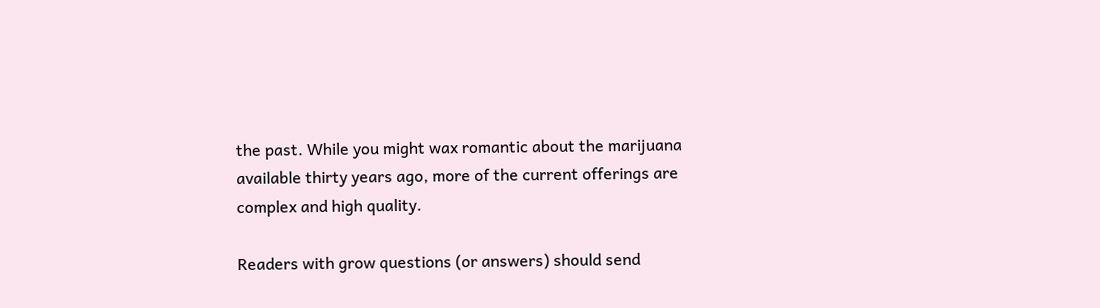the past. While you might wax romantic about the marijuana available thirty years ago, more of the current offerings are complex and high quality.

Readers with grow questions (or answers) should send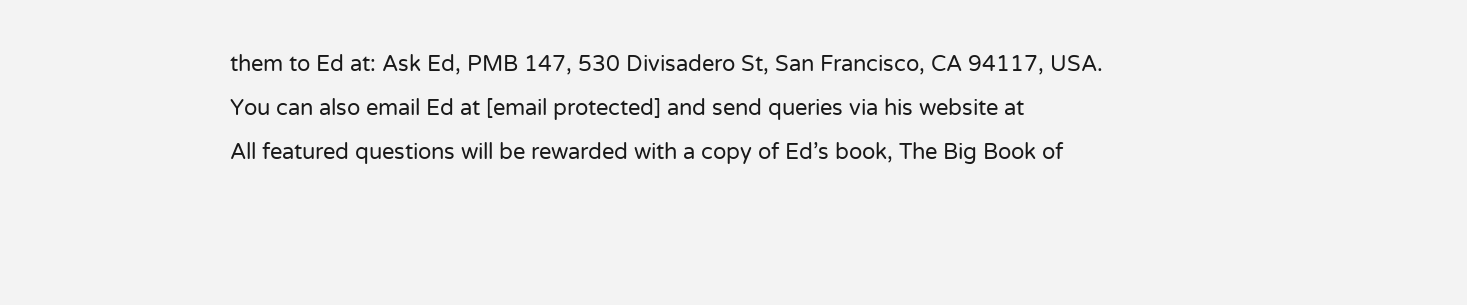them to Ed at: Ask Ed, PMB 147, 530 Divisadero St, San Francisco, CA 94117, USA.
You can also email Ed at [email protected] and send queries via his website at
All featured questions will be rewarded with a copy of Ed’s book, The Big Book of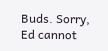Buds. Sorry, Ed cannot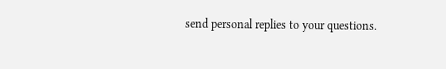send personal replies to your questions.